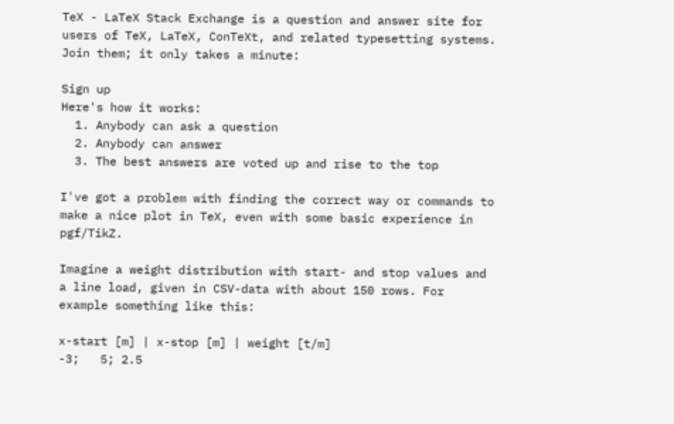TeX - LaTeX Stack Exchange is a question and answer site for users of TeX, LaTeX, ConTeXt, and related typesetting systems. Join them; it only takes a minute:

Sign up
Here's how it works:
  1. Anybody can ask a question
  2. Anybody can answer
  3. The best answers are voted up and rise to the top

I've got a problem with finding the correct way or commands to make a nice plot in TeX, even with some basic experience in pgf/TikZ.

Imagine a weight distribution with start- and stop values and a line load, given in CSV-data with about 150 rows. For example something like this:

x-start [m] | x-stop [m] | weight [t/m]
-3;   5; 2.5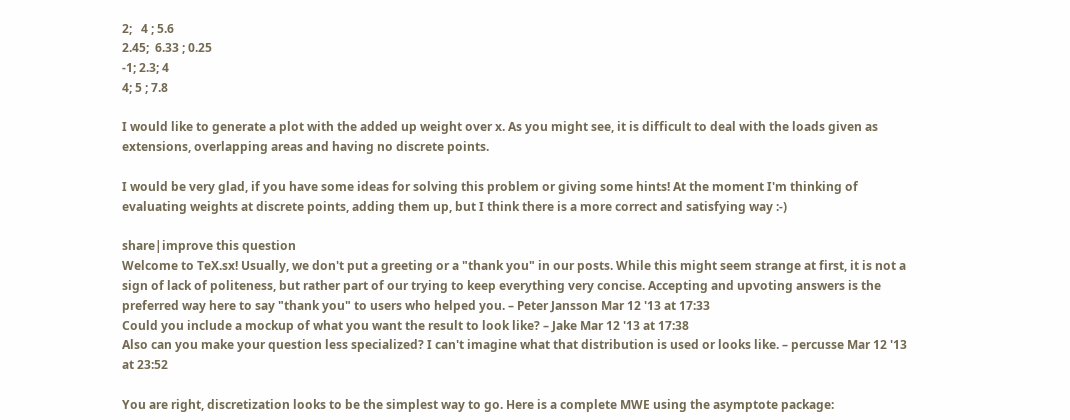2;   4 ; 5.6
2.45;  6.33 ; 0.25
-1; 2.3; 4
4; 5 ; 7.8

I would like to generate a plot with the added up weight over x. As you might see, it is difficult to deal with the loads given as extensions, overlapping areas and having no discrete points.

I would be very glad, if you have some ideas for solving this problem or giving some hints! At the moment I'm thinking of evaluating weights at discrete points, adding them up, but I think there is a more correct and satisfying way :-)

share|improve this question
Welcome to TeX.sx! Usually, we don't put a greeting or a "thank you" in our posts. While this might seem strange at first, it is not a sign of lack of politeness, but rather part of our trying to keep everything very concise. Accepting and upvoting answers is the preferred way here to say "thank you" to users who helped you. – Peter Jansson Mar 12 '13 at 17:33
Could you include a mockup of what you want the result to look like? – Jake Mar 12 '13 at 17:38
Also can you make your question less specialized? I can't imagine what that distribution is used or looks like. – percusse Mar 12 '13 at 23:52

You are right, discretization looks to be the simplest way to go. Here is a complete MWE using the asymptote package: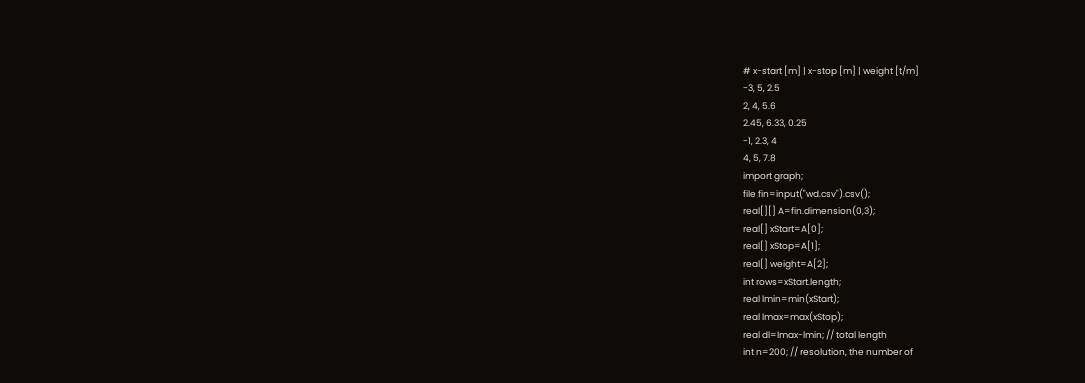# x-start [m] | x-stop [m] | weight [t/m]
-3, 5, 2.5
2, 4, 5.6
2.45, 6.33, 0.25
-1, 2.3, 4
4, 5, 7.8
import graph;
file fin=input("wd.csv").csv();
real[][] A=fin.dimension(0,3);
real[] xStart=A[0];
real[] xStop=A[1];
real[] weight=A[2];
int rows=xStart.length;
real lmin=min(xStart);
real lmax=max(xStop);
real dl=lmax-lmin; // total length
int n=200; // resolution, the number of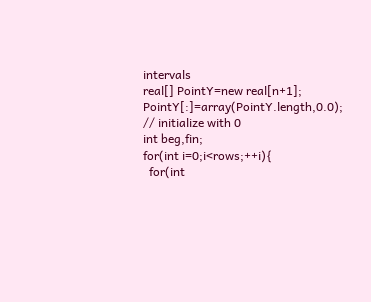intervals
real[] PointY=new real[n+1];
PointY[:]=array(PointY.length,0.0); // initialize with 0
int beg,fin;
for(int i=0;i<rows;++i){
  for(int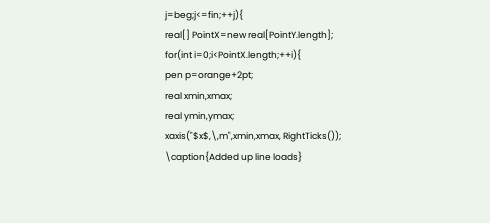j=beg;j<=fin;++j){
real[] PointX=new real[PointY.length];
for(int i=0;i<PointX.length;++i){
pen p=orange+2pt;
real xmin,xmax;
real ymin,ymax;
xaxis("$x$,\,m",xmin,xmax, RightTicks());
\caption{Added up line loads}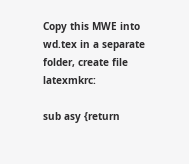Copy this MWE into wd.tex in a separate folder, create file latexmkrc:

sub asy {return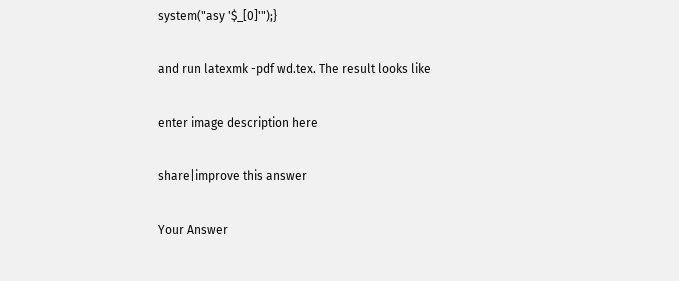system("asy '$_[0]'");}

and run latexmk -pdf wd.tex. The result looks like

enter image description here

share|improve this answer

Your Answer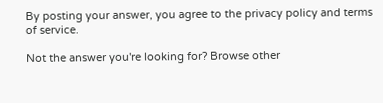By posting your answer, you agree to the privacy policy and terms of service.

Not the answer you're looking for? Browse other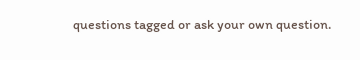questions tagged or ask your own question.